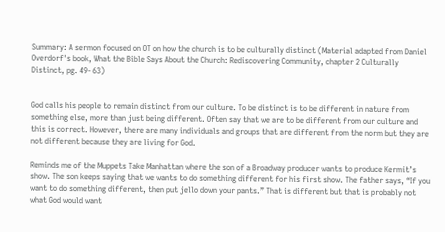Summary: A sermon focused on OT on how the church is to be culturally distinct (Material adapted from Daniel Overdorf's book, What the Bible Says About the Church: Rediscovering Community, chapter 2 Culturally Distinct, pg. 49- 63)


God calls his people to remain distinct from our culture. To be distinct is to be different in nature from something else, more than just being different. Often say that we are to be different from our culture and this is correct. However, there are many individuals and groups that are different from the norm but they are not different because they are living for God.

Reminds me of the Muppets Take Manhattan where the son of a Broadway producer wants to produce Kermit’s show. The son keeps saying that we wants to do something different for his first show. The father says, “If you want to do something different, then put jello down your pants.” That is different but that is probably not what God would want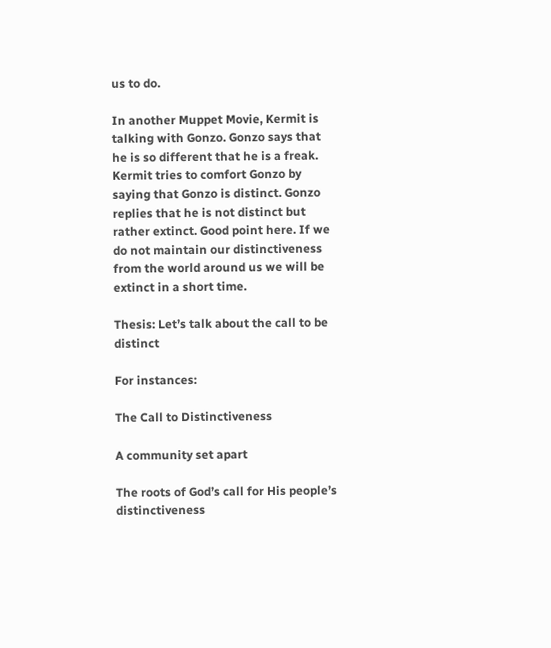us to do.

In another Muppet Movie, Kermit is talking with Gonzo. Gonzo says that he is so different that he is a freak. Kermit tries to comfort Gonzo by saying that Gonzo is distinct. Gonzo replies that he is not distinct but rather extinct. Good point here. If we do not maintain our distinctiveness from the world around us we will be extinct in a short time.

Thesis: Let’s talk about the call to be distinct

For instances:

The Call to Distinctiveness

A community set apart

The roots of God’s call for His people’s distinctiveness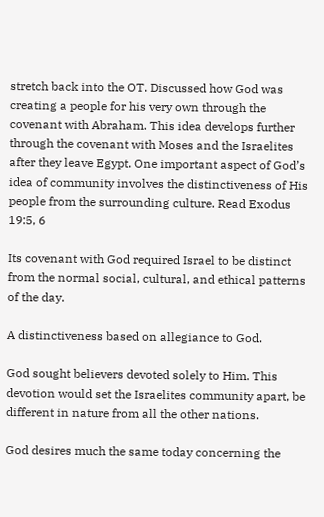stretch back into the OT. Discussed how God was creating a people for his very own through the covenant with Abraham. This idea develops further through the covenant with Moses and the Israelites after they leave Egypt. One important aspect of God’s idea of community involves the distinctiveness of His people from the surrounding culture. Read Exodus 19:5, 6

Its covenant with God required Israel to be distinct from the normal social, cultural, and ethical patterns of the day.

A distinctiveness based on allegiance to God.

God sought believers devoted solely to Him. This devotion would set the Israelites community apart, be different in nature from all the other nations.

God desires much the same today concerning the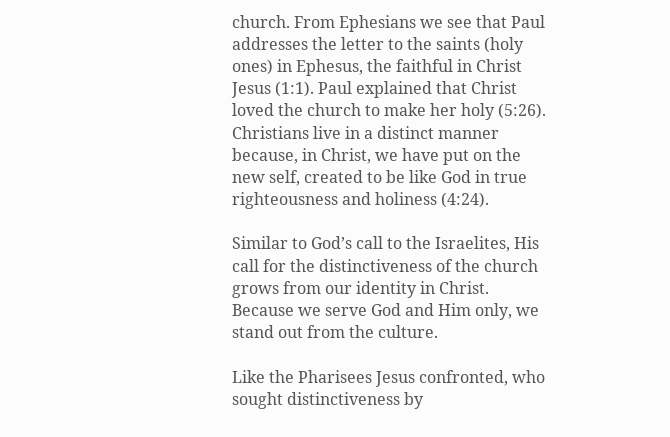church. From Ephesians we see that Paul addresses the letter to the saints (holy ones) in Ephesus, the faithful in Christ Jesus (1:1). Paul explained that Christ loved the church to make her holy (5:26). Christians live in a distinct manner because, in Christ, we have put on the new self, created to be like God in true righteousness and holiness (4:24).

Similar to God’s call to the Israelites, His call for the distinctiveness of the church grows from our identity in Christ. Because we serve God and Him only, we stand out from the culture.

Like the Pharisees Jesus confronted, who sought distinctiveness by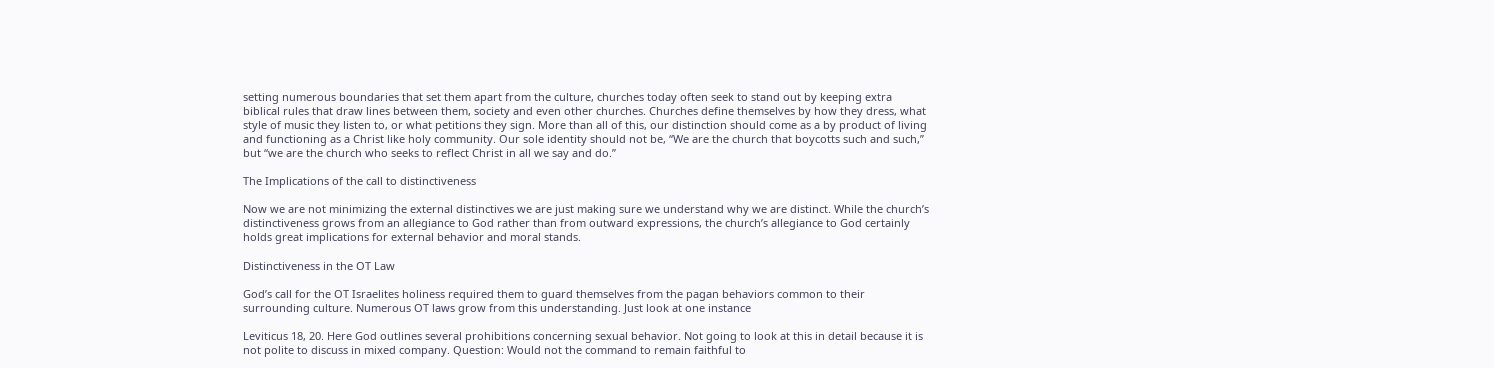setting numerous boundaries that set them apart from the culture, churches today often seek to stand out by keeping extra biblical rules that draw lines between them, society and even other churches. Churches define themselves by how they dress, what style of music they listen to, or what petitions they sign. More than all of this, our distinction should come as a by product of living and functioning as a Christ like holy community. Our sole identity should not be, “We are the church that boycotts such and such,” but “we are the church who seeks to reflect Christ in all we say and do.”

The Implications of the call to distinctiveness

Now we are not minimizing the external distinctives we are just making sure we understand why we are distinct. While the church’s distinctiveness grows from an allegiance to God rather than from outward expressions, the church’s allegiance to God certainly holds great implications for external behavior and moral stands.

Distinctiveness in the OT Law

God’s call for the OT Israelites holiness required them to guard themselves from the pagan behaviors common to their surrounding culture. Numerous OT laws grow from this understanding. Just look at one instance

Leviticus 18, 20. Here God outlines several prohibitions concerning sexual behavior. Not going to look at this in detail because it is not polite to discuss in mixed company. Question: Would not the command to remain faithful to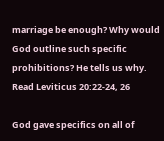marriage be enough? Why would God outline such specific prohibitions? He tells us why. Read Leviticus 20:22-24, 26

God gave specifics on all of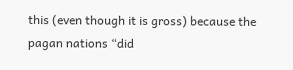this (even though it is gross) because the pagan nations “did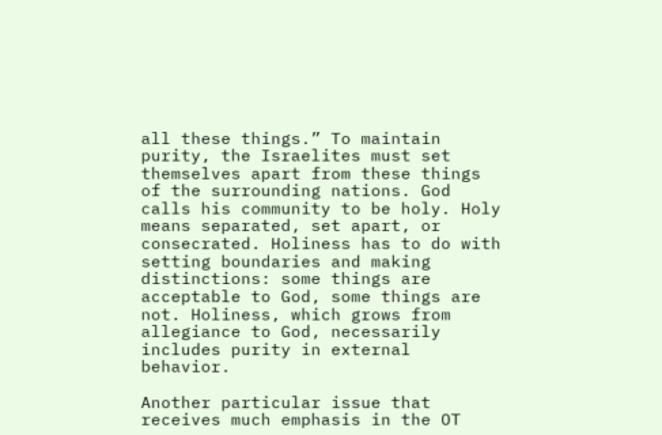all these things.” To maintain purity, the Israelites must set themselves apart from these things of the surrounding nations. God calls his community to be holy. Holy means separated, set apart, or consecrated. Holiness has to do with setting boundaries and making distinctions: some things are acceptable to God, some things are not. Holiness, which grows from allegiance to God, necessarily includes purity in external behavior.

Another particular issue that receives much emphasis in the OT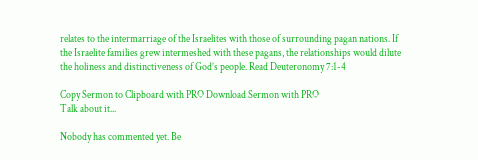relates to the intermarriage of the Israelites with those of surrounding pagan nations. If the Israelite families grew intermeshed with these pagans, the relationships would dilute the holiness and distinctiveness of God’s people. Read Deuteronomy 7:1-4

Copy Sermon to Clipboard with PRO Download Sermon with PRO
Talk about it...

Nobody has commented yet. Be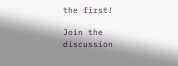the first!

Join the discussion